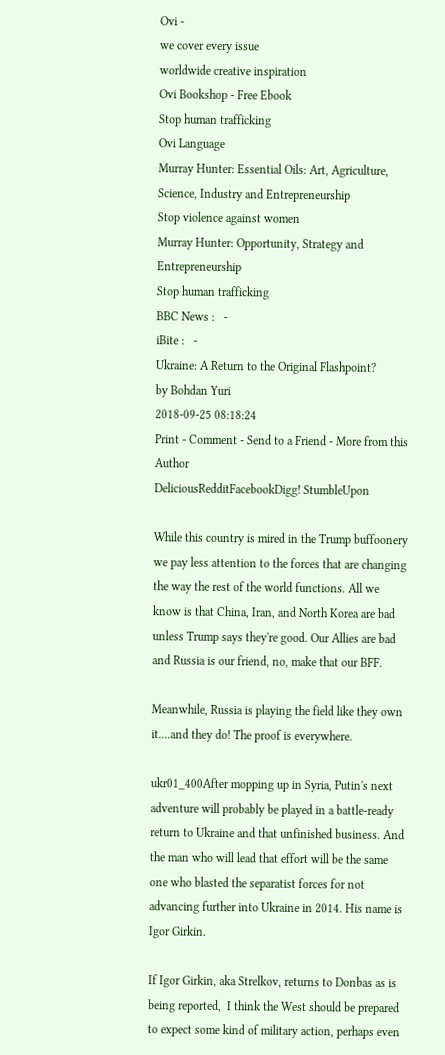Ovi -
we cover every issue
worldwide creative inspiration
Ovi Bookshop - Free Ebook
Stop human trafficking
Ovi Language
Murray Hunter: Essential Oils: Art, Agriculture, Science, Industry and Entrepreneurship
Stop violence against women
Murray Hunter: Opportunity, Strategy and Entrepreneurship
Stop human trafficking
BBC News :   -
iBite :   -
Ukraine: A Return to the Original Flashpoint?
by Bohdan Yuri
2018-09-25 08:18:24
Print - Comment - Send to a Friend - More from this Author
DeliciousRedditFacebookDigg! StumbleUpon

While this country is mired in the Trump buffoonery we pay less attention to the forces that are changing the way the rest of the world functions. All we know is that China, Iran, and North Korea are bad unless Trump says they're good. Our Allies are bad and Russia is our friend, no, make that our BFF.

Meanwhile, Russia is playing the field like they own it....and they do! The proof is everywhere.

ukr01_400After mopping up in Syria, Putin's next adventure will probably be played in a battle-ready return to Ukraine and that unfinished business. And the man who will lead that effort will be the same one who blasted the separatist forces for not advancing further into Ukraine in 2014. His name is Igor Girkin.

If Igor Girkin, aka Strelkov, returns to Donbas as is being reported,  I think the West should be prepared to expect some kind of military action, perhaps even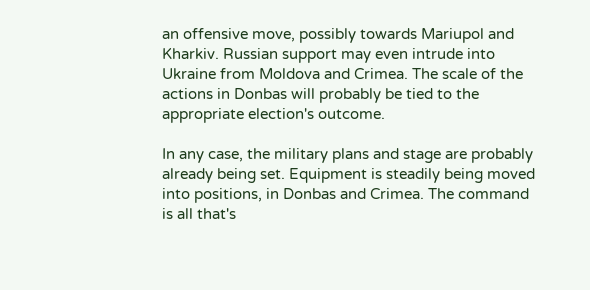an offensive move, possibly towards Mariupol and Kharkiv. Russian support may even intrude into Ukraine from Moldova and Crimea. The scale of the actions in Donbas will probably be tied to the appropriate election's outcome.

In any case, the military plans and stage are probably already being set. Equipment is steadily being moved into positions, in Donbas and Crimea. The command is all that's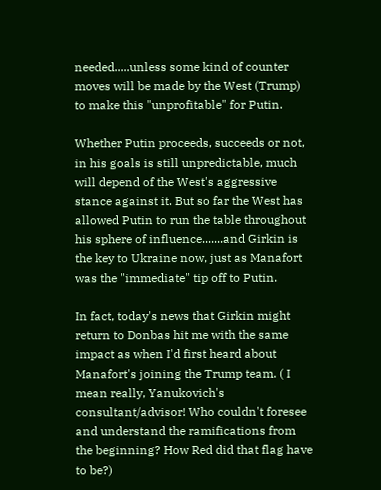needed.....unless some kind of counter moves will be made by the West (Trump) to make this "unprofitable" for Putin.

Whether Putin proceeds, succeeds or not, in his goals is still unpredictable, much will depend of the West's aggressive stance against it. But so far the West has allowed Putin to run the table throughout his sphere of influence.......and Girkin is the key to Ukraine now, just as Manafort was the "immediate" tip off to Putin.

In fact, today's news that Girkin might return to Donbas hit me with the same impact as when I'd first heard about Manafort's joining the Trump team. ( I mean really, Yanukovich's consultant/advisor! Who couldn't foresee and understand the ramifications from the beginning? How Red did that flag have to be?)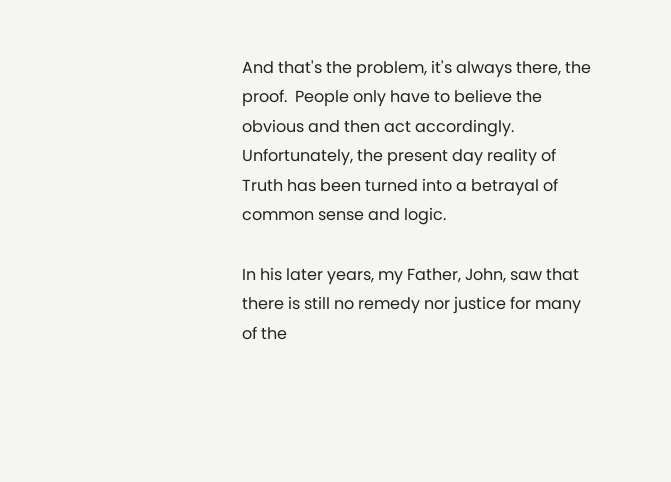And that's the problem, it's always there, the proof.  People only have to believe the obvious and then act accordingly. Unfortunately, the present day reality of Truth has been turned into a betrayal of common sense and logic.

In his later years, my Father, John, saw that there is still no remedy nor justice for many of the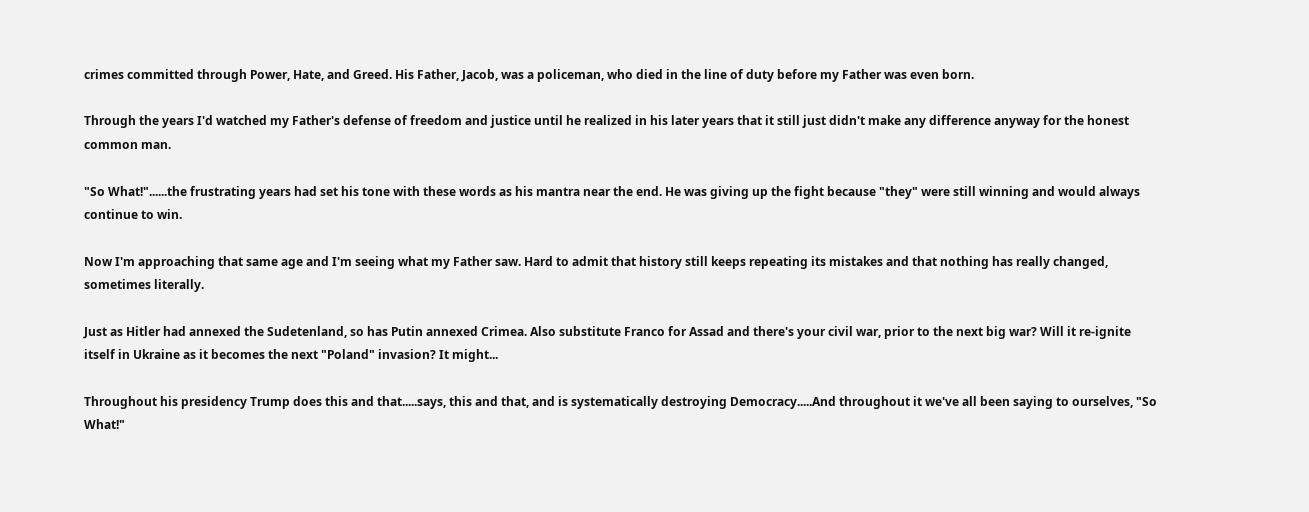crimes committed through Power, Hate, and Greed. His Father, Jacob, was a policeman, who died in the line of duty before my Father was even born.

Through the years I'd watched my Father's defense of freedom and justice until he realized in his later years that it still just didn't make any difference anyway for the honest common man.

"So What!"......the frustrating years had set his tone with these words as his mantra near the end. He was giving up the fight because "they" were still winning and would always continue to win.

Now I'm approaching that same age and I'm seeing what my Father saw. Hard to admit that history still keeps repeating its mistakes and that nothing has really changed, sometimes literally.

Just as Hitler had annexed the Sudetenland, so has Putin annexed Crimea. Also substitute Franco for Assad and there's your civil war, prior to the next big war? Will it re-ignite itself in Ukraine as it becomes the next "Poland" invasion? It might...

Throughout his presidency Trump does this and that.....says, this and that, and is systematically destroying Democracy.....And throughout it we've all been saying to ourselves, "So What!"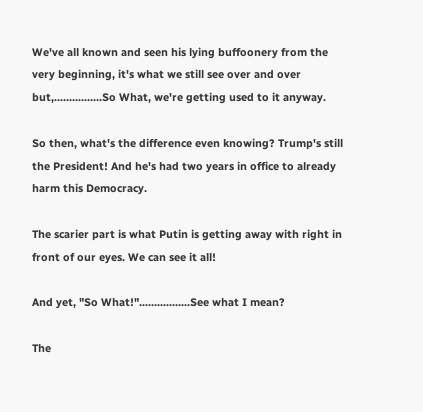We've all known and seen his lying buffoonery from the very beginning, it's what we still see over and over but,................So What, we're getting used to it anyway.

So then, what's the difference even knowing? Trump's still the President! And he's had two years in office to already harm this Democracy.

The scarier part is what Putin is getting away with right in front of our eyes. We can see it all!

And yet, "So What!".................See what I mean?

The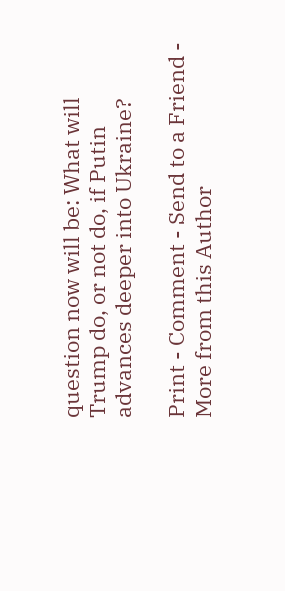question now will be: What will Trump do, or not do, if Putin advances deeper into Ukraine?

Print - Comment - Send to a Friend - More from this Author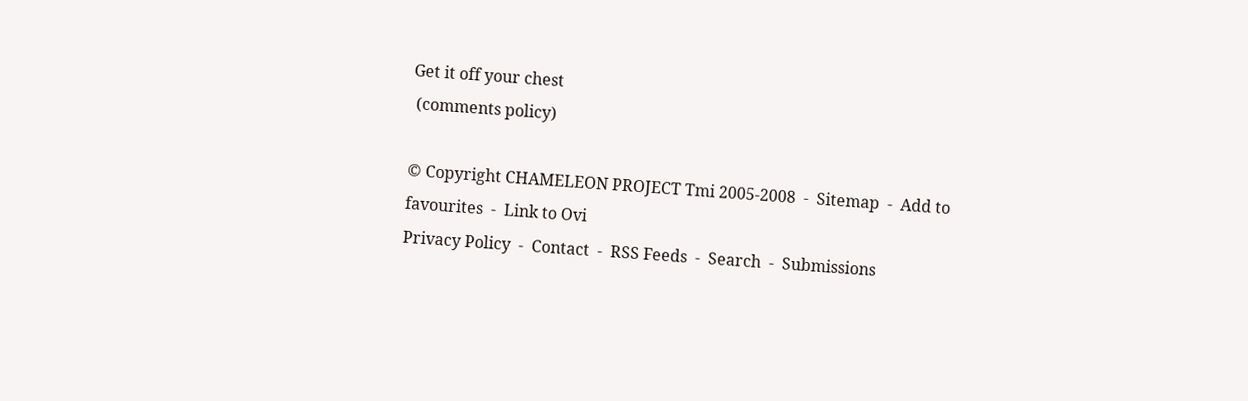Get it off your chest
 (comments policy)

© Copyright CHAMELEON PROJECT Tmi 2005-2008  -  Sitemap  -  Add to favourites  -  Link to Ovi
Privacy Policy  -  Contact  -  RSS Feeds  -  Search  -  Submissions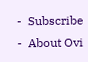-  Subscribe  -  About Ovi